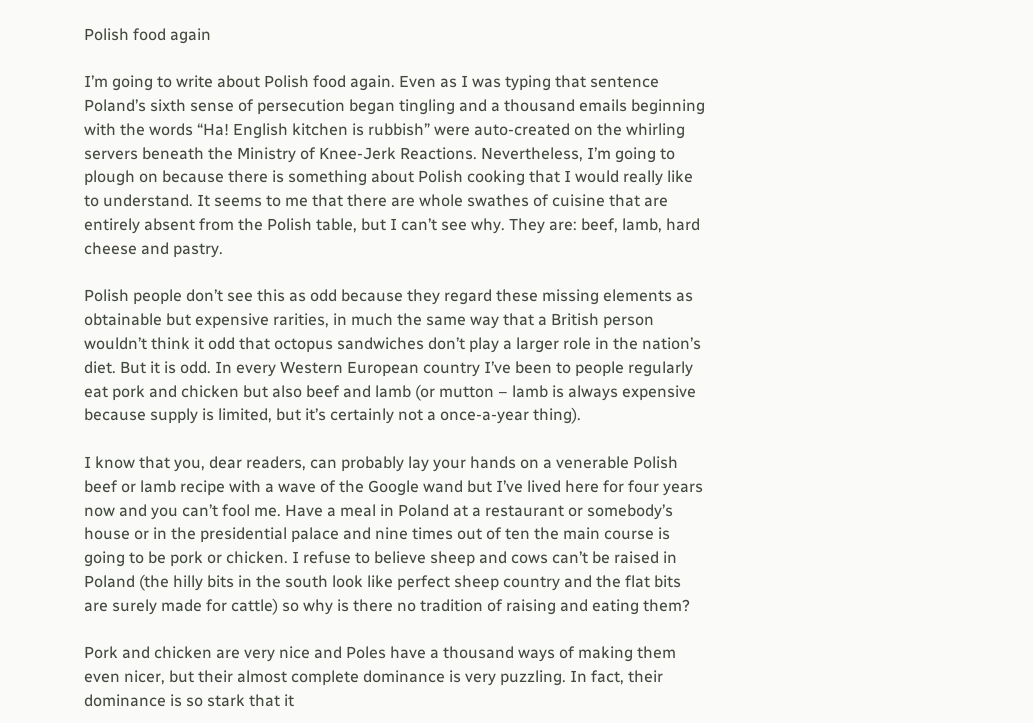Polish food again

I’m going to write about Polish food again. Even as I was typing that sentence Poland’s sixth sense of persecution began tingling and a thousand emails beginning with the words “Ha! English kitchen is rubbish” were auto-created on the whirling servers beneath the Ministry of Knee-Jerk Reactions. Nevertheless, I’m going to plough on because there is something about Polish cooking that I would really like to understand. It seems to me that there are whole swathes of cuisine that are entirely absent from the Polish table, but I can’t see why. They are: beef, lamb, hard cheese and pastry.

Polish people don’t see this as odd because they regard these missing elements as obtainable but expensive rarities, in much the same way that a British person wouldn’t think it odd that octopus sandwiches don’t play a larger role in the nation’s diet. But it is odd. In every Western European country I’ve been to people regularly eat pork and chicken but also beef and lamb (or mutton – lamb is always expensive because supply is limited, but it’s certainly not a once-a-year thing).

I know that you, dear readers, can probably lay your hands on a venerable Polish beef or lamb recipe with a wave of the Google wand but I’ve lived here for four years now and you can’t fool me. Have a meal in Poland at a restaurant or somebody’s house or in the presidential palace and nine times out of ten the main course is going to be pork or chicken. I refuse to believe sheep and cows can’t be raised in Poland (the hilly bits in the south look like perfect sheep country and the flat bits are surely made for cattle) so why is there no tradition of raising and eating them?

Pork and chicken are very nice and Poles have a thousand ways of making them even nicer, but their almost complete dominance is very puzzling. In fact, their dominance is so stark that it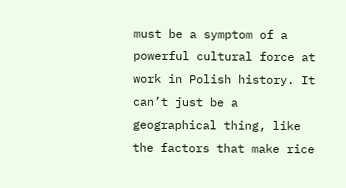must be a symptom of a powerful cultural force at work in Polish history. It can’t just be a geographical thing, like the factors that make rice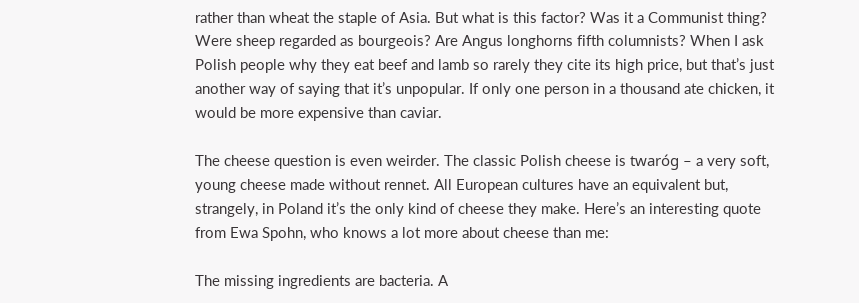rather than wheat the staple of Asia. But what is this factor? Was it a Communist thing? Were sheep regarded as bourgeois? Are Angus longhorns fifth columnists? When I ask Polish people why they eat beef and lamb so rarely they cite its high price, but that’s just another way of saying that it’s unpopular. If only one person in a thousand ate chicken, it would be more expensive than caviar.

The cheese question is even weirder. The classic Polish cheese is twaróg – a very soft, young cheese made without rennet. All European cultures have an equivalent but, strangely, in Poland it’s the only kind of cheese they make. Here’s an interesting quote from Ewa Spohn, who knows a lot more about cheese than me:

The missing ingredients are bacteria. A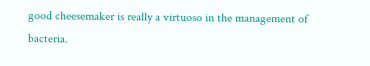good cheesemaker is really a virtuoso in the management of bacteria.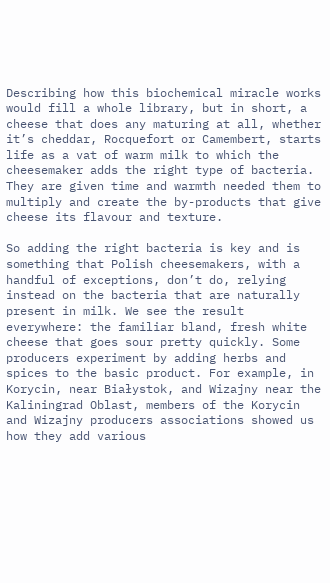Describing how this biochemical miracle works would fill a whole library, but in short, a cheese that does any maturing at all, whether it’s cheddar, Rocquefort or Camembert, starts life as a vat of warm milk to which the cheesemaker adds the right type of bacteria. They are given time and warmth needed them to multiply and create the by-products that give cheese its flavour and texture.

So adding the right bacteria is key and is something that Polish cheesemakers, with a handful of exceptions, don’t do, relying instead on the bacteria that are naturally present in milk. We see the result everywhere: the familiar bland, fresh white cheese that goes sour pretty quickly. Some producers experiment by adding herbs and spices to the basic product. For example, in Korycin, near Białystok, and Wizajny near the Kaliningrad Oblast, members of the Korycin and Wizajny producers associations showed us how they add various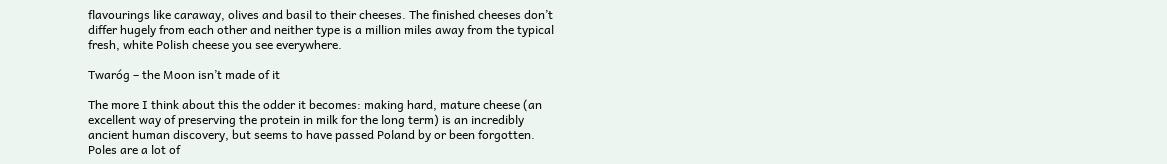flavourings like caraway, olives and basil to their cheeses. The finished cheeses don’t differ hugely from each other and neither type is a million miles away from the typical fresh, white Polish cheese you see everywhere.

Twaróg – the Moon isn’t made of it

The more I think about this the odder it becomes: making hard, mature cheese (an excellent way of preserving the protein in milk for the long term) is an incredibly ancient human discovery, but seems to have passed Poland by or been forgotten. Poles are a lot of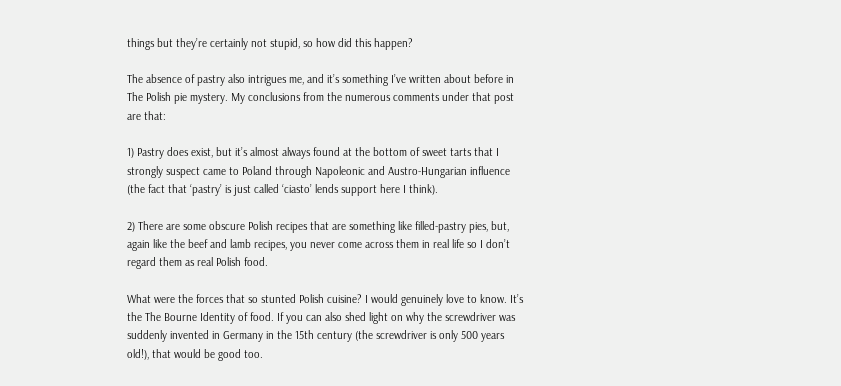things but they’re certainly not stupid, so how did this happen?

The absence of pastry also intrigues me, and it’s something I’ve written about before in The Polish pie mystery. My conclusions from the numerous comments under that post are that:

1) Pastry does exist, but it’s almost always found at the bottom of sweet tarts that I strongly suspect came to Poland through Napoleonic and Austro-Hungarian influence (the fact that ‘pastry’ is just called ‘ciasto’ lends support here I think).

2) There are some obscure Polish recipes that are something like filled-pastry pies, but, again like the beef and lamb recipes, you never come across them in real life so I don’t regard them as real Polish food.

What were the forces that so stunted Polish cuisine? I would genuinely love to know. It’s the The Bourne Identity of food. If you can also shed light on why the screwdriver was suddenly invented in Germany in the 15th century (the screwdriver is only 500 years old!), that would be good too.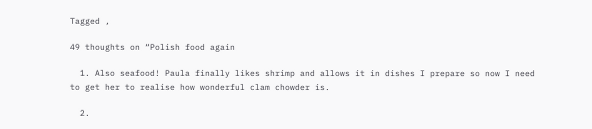Tagged ,

49 thoughts on “Polish food again

  1. Also seafood! Paula finally likes shrimp and allows it in dishes I prepare so now I need to get her to realise how wonderful clam chowder is.

  2.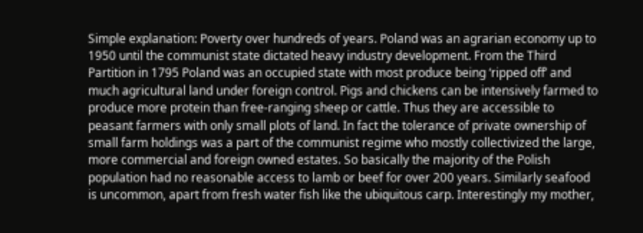Simple explanation: Poverty over hundreds of years. Poland was an agrarian economy up to 1950 until the communist state dictated heavy industry development. From the Third Partition in 1795 Poland was an occupied state with most produce being ‘ripped off’ and much agricultural land under foreign control. Pigs and chickens can be intensively farmed to produce more protein than free-ranging sheep or cattle. Thus they are accessible to peasant farmers with only small plots of land. In fact the tolerance of private ownership of small farm holdings was a part of the communist regime who mostly collectivized the large, more commercial and foreign owned estates. So basically the majority of the Polish population had no reasonable access to lamb or beef for over 200 years. Similarly seafood is uncommon, apart from fresh water fish like the ubiquitous carp. Interestingly my mother,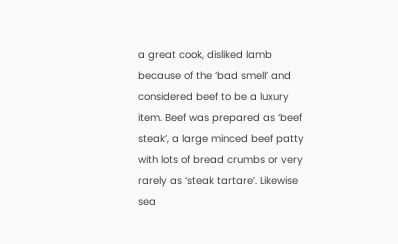a great cook, disliked lamb because of the ‘bad smell’ and considered beef to be a luxury item. Beef was prepared as ‘beef steak’, a large minced beef patty with lots of bread crumbs or very rarely as ‘steak tartare’. Likewise sea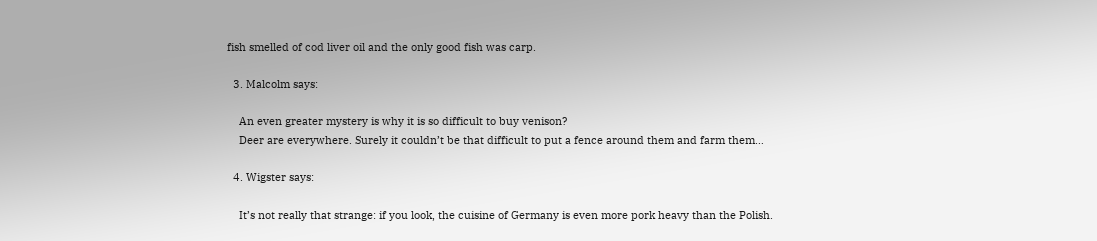fish smelled of cod liver oil and the only good fish was carp.

  3. Malcolm says:

    An even greater mystery is why it is so difficult to buy venison?
    Deer are everywhere. Surely it couldn’t be that difficult to put a fence around them and farm them…

  4. Wigster says:

    It’s not really that strange: if you look, the cuisine of Germany is even more pork heavy than the Polish.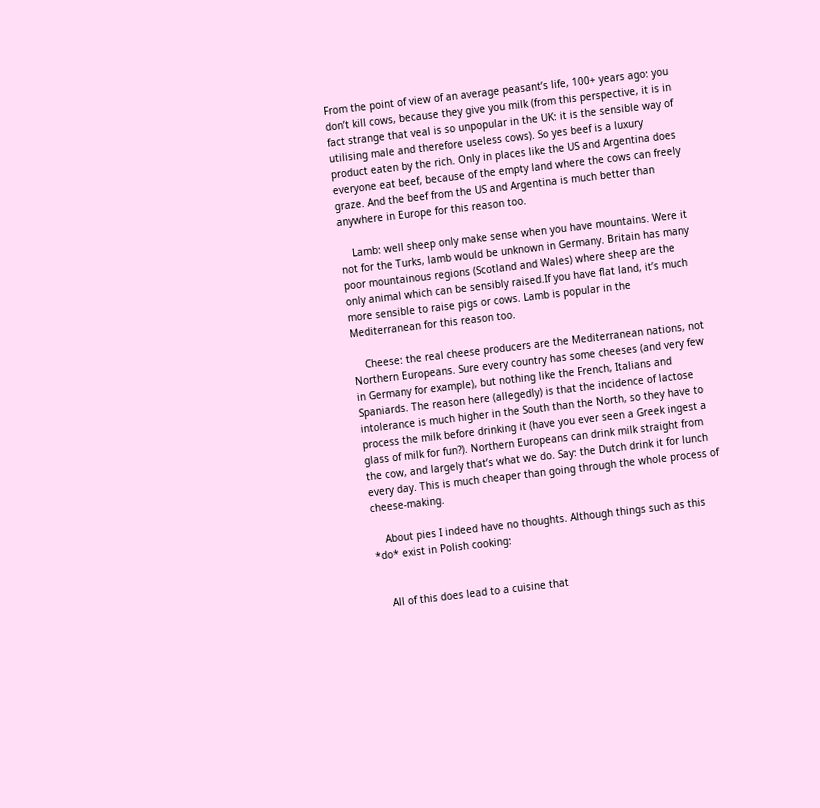From the point of view of an average peasant’s life, 100+ years ago: you don’t kill cows, because they give you milk (from this perspective, it is in fact strange that veal is so unpopular in the UK: it is the sensible way of utilising male and therefore useless cows). So yes beef is a luxury product eaten by the rich. Only in places like the US and Argentina does everyone eat beef, because of the empty land where the cows can freely graze. And the beef from the US and Argentina is much better than anywhere in Europe for this reason too.

    Lamb: well sheep only make sense when you have mountains. Were it not for the Turks, lamb would be unknown in Germany. Britain has many poor mountainous regions (Scotland and Wales) where sheep are the only animal which can be sensibly raised.If you have flat land, it’s much more sensible to raise pigs or cows. Lamb is popular in the Mediterranean for this reason too.

    Cheese: the real cheese producers are the Mediterranean nations, not Northern Europeans. Sure every country has some cheeses (and very few in Germany for example), but nothing like the French, Italians and Spaniards. The reason here (allegedly) is that the incidence of lactose intolerance is much higher in the South than the North, so they have to process the milk before drinking it (have you ever seen a Greek ingest a glass of milk for fun?). Northern Europeans can drink milk straight from the cow, and largely that’s what we do. Say: the Dutch drink it for lunch every day. This is much cheaper than going through the whole process of cheese-making.

    About pies I indeed have no thoughts. Although things such as this *do* exist in Polish cooking:


    All of this does lead to a cuisine that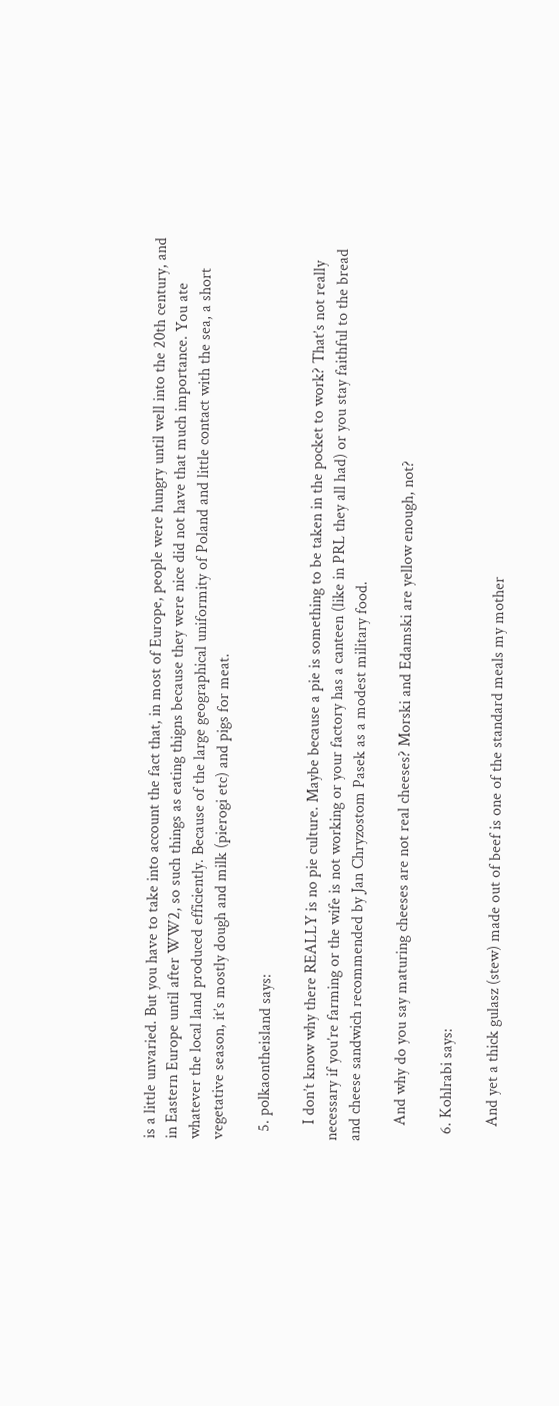is a little unvaried. But you have to take into account the fact that, in most of Europe, people were hungry until well into the 20th century, and in Eastern Europe until after WW2, so such things as eating thigns because they were nice did not have that much importance. You ate whatever the local land produced efficiently. Because of the large geographical uniformity of Poland and little contact with the sea, a short vegetative season, it’s mostly dough and milk (pierogi etc) and pigs for meat.

  5. polkaontheisland says:

    I don’t know why there REALLY is no pie culture. Maybe because a pie is something to be taken in the pocket to work? That’s not really necessary if you’re farming or the wife is not working or your factory has a canteen (like in PRL they all had) or you stay faithful to the bread and cheese sandwich recommended by Jan Chryzostom Pasek as a modest military food.

    And why do you say maturing cheeses are not real cheeses? Morski and Edamski are yellow enough, not?

  6. Kohlrabi says:

    And yet a thick gulasz (stew) made out of beef is one of the standard meals my mother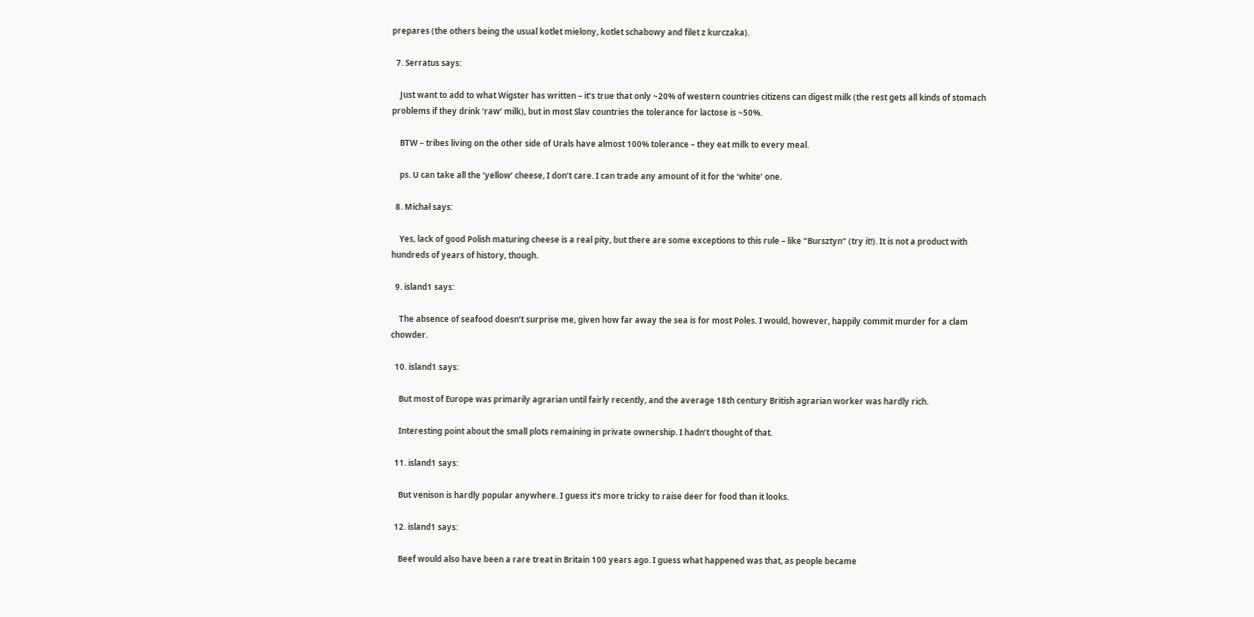prepares (the others being the usual kotlet mielony, kotlet schabowy and filet z kurczaka).

  7. Serratus says:

    Just want to add to what Wigster has written – it’s true that only ~20% of western countries citizens can digest milk (the rest gets all kinds of stomach problems if they drink ‘raw’ milk), but in most Slav countries the tolerance for lactose is ~50%.

    BTW – tribes living on the other side of Urals have almost 100% tolerance – they eat milk to every meal.

    ps. U can take all the ‘yellow’ cheese, I don’t care. I can trade any amount of it for the ‘white’ one.

  8. Michał says:

    Yes, lack of good Polish maturing cheese is a real pity, but there are some exceptions to this rule – like “Bursztyn” (try it!). It is not a product with hundreds of years of history, though.

  9. island1 says:

    The absence of seafood doesn’t surprise me, given how far away the sea is for most Poles. I would, however, happily commit murder for a clam chowder.

  10. island1 says:

    But most of Europe was primarily agrarian until fairly recently, and the average 18th century British agrarian worker was hardly rich.

    Interesting point about the small plots remaining in private ownership. I hadn’t thought of that.

  11. island1 says:

    But venison is hardly popular anywhere. I guess it’s more tricky to raise deer for food than it looks.

  12. island1 says:

    Beef would also have been a rare treat in Britain 100 years ago. I guess what happened was that, as people became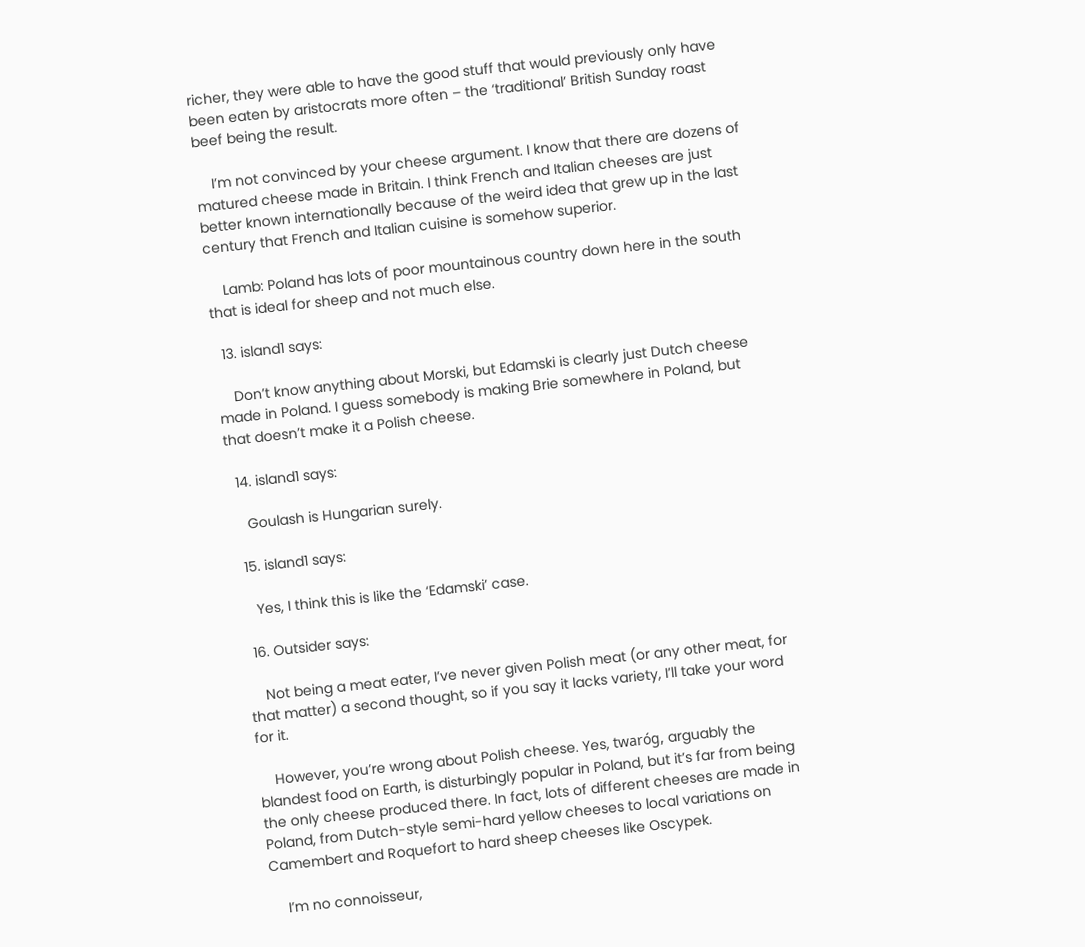richer, they were able to have the good stuff that would previously only have been eaten by aristocrats more often – the ‘traditional’ British Sunday roast beef being the result.

    I’m not convinced by your cheese argument. I know that there are dozens of matured cheese made in Britain. I think French and Italian cheeses are just better known internationally because of the weird idea that grew up in the last century that French and Italian cuisine is somehow superior.

    Lamb: Poland has lots of poor mountainous country down here in the south that is ideal for sheep and not much else.

  13. island1 says:

    Don’t know anything about Morski, but Edamski is clearly just Dutch cheese made in Poland. I guess somebody is making Brie somewhere in Poland, but that doesn’t make it a Polish cheese.

  14. island1 says:

    Goulash is Hungarian surely.

  15. island1 says:

    Yes, I think this is like the ‘Edamski’ case.

  16. Outsider says:

    Not being a meat eater, I’ve never given Polish meat (or any other meat, for that matter) a second thought, so if you say it lacks variety, I’ll take your word for it.

    However, you’re wrong about Polish cheese. Yes, twaróg, arguably the blandest food on Earth, is disturbingly popular in Poland, but it’s far from being the only cheese produced there. In fact, lots of different cheeses are made in Poland, from Dutch-style semi-hard yellow cheeses to local variations on Camembert and Roquefort to hard sheep cheeses like Oscypek.

    I’m no connoisseur,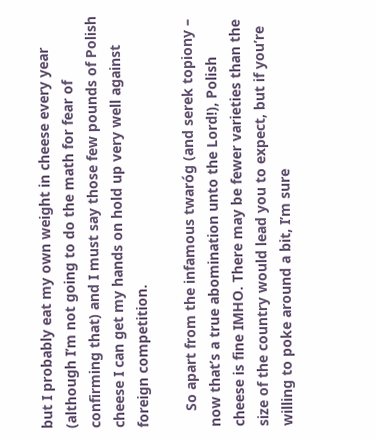but I probably eat my own weight in cheese every year (although I’m not going to do the math for fear of confirming that) and I must say those few pounds of Polish cheese I can get my hands on hold up very well against foreign competition.

    So apart from the infamous twaróg (and serek topiony – now that’s a true abomination unto the Lord!), Polish cheese is fine IMHO. There may be fewer varieties than the size of the country would lead you to expect, but if you’re willing to poke around a bit, I’m sure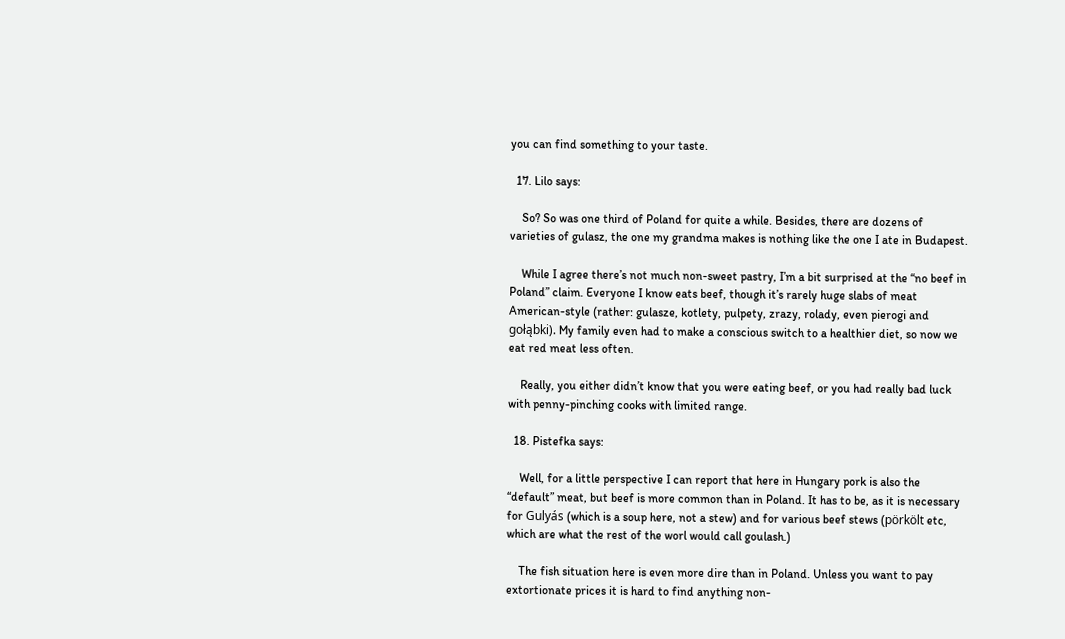you can find something to your taste.

  17. Lilo says:

    So? So was one third of Poland for quite a while. Besides, there are dozens of varieties of gulasz, the one my grandma makes is nothing like the one I ate in Budapest.

    While I agree there’s not much non-sweet pastry, I’m a bit surprised at the “no beef in Poland” claim. Everyone I know eats beef, though it’s rarely huge slabs of meat American-style (rather: gulasze, kotlety, pulpety, zrazy, rolady, even pierogi and gołąbki). My family even had to make a conscious switch to a healthier diet, so now we eat red meat less often.

    Really, you either didn’t know that you were eating beef, or you had really bad luck with penny-pinching cooks with limited range.

  18. Pistefka says:

    Well, for a little perspective I can report that here in Hungary pork is also the “default” meat, but beef is more common than in Poland. It has to be, as it is necessary for Gulyás (which is a soup here, not a stew) and for various beef stews (pörkölt etc, which are what the rest of the worl would call goulash.)

    The fish situation here is even more dire than in Poland. Unless you want to pay extortionate prices it is hard to find anything non-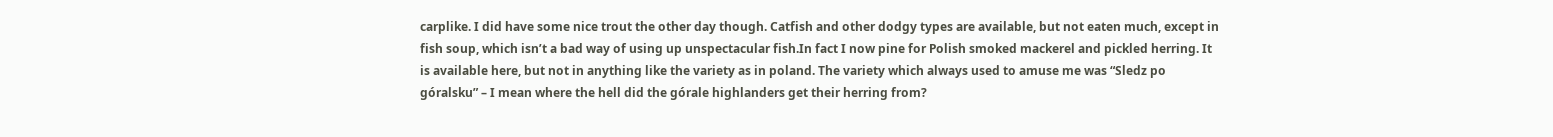carplike. I did have some nice trout the other day though. Catfish and other dodgy types are available, but not eaten much, except in fish soup, which isn’t a bad way of using up unspectacular fish.In fact I now pine for Polish smoked mackerel and pickled herring. It is available here, but not in anything like the variety as in poland. The variety which always used to amuse me was “Sledz po góralsku” – I mean where the hell did the górale highlanders get their herring from?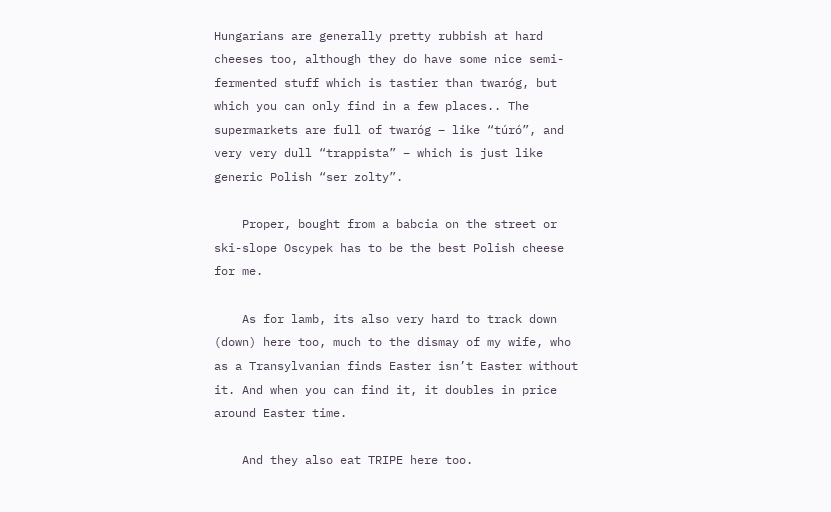Hungarians are generally pretty rubbish at hard cheeses too, although they do have some nice semi-fermented stuff which is tastier than twaróg, but which you can only find in a few places.. The supermarkets are full of twaróg – like “túró”, and very very dull “trappista” – which is just like generic Polish “ser zolty”.

    Proper, bought from a babcia on the street or ski-slope Oscypek has to be the best Polish cheese for me.

    As for lamb, its also very hard to track down (down) here too, much to the dismay of my wife, who as a Transylvanian finds Easter isn’t Easter without it. And when you can find it, it doubles in price around Easter time.

    And they also eat TRIPE here too.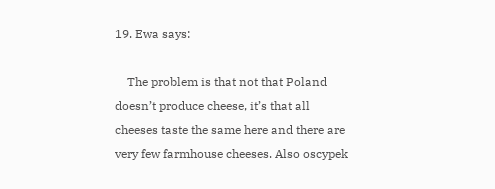19. Ewa says:

    The problem is that not that Poland doesn’t produce cheese, it’s that all cheeses taste the same here and there are very few farmhouse cheeses. Also oscypek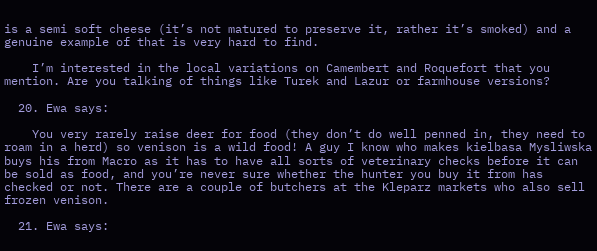is a semi soft cheese (it’s not matured to preserve it, rather it’s smoked) and a genuine example of that is very hard to find.

    I’m interested in the local variations on Camembert and Roquefort that you mention. Are you talking of things like Turek and Lazur or farmhouse versions?

  20. Ewa says:

    You very rarely raise deer for food (they don’t do well penned in, they need to roam in a herd) so venison is a wild food! A guy I know who makes kielbasa Mysliwska buys his from Macro as it has to have all sorts of veterinary checks before it can be sold as food, and you’re never sure whether the hunter you buy it from has checked or not. There are a couple of butchers at the Kleparz markets who also sell frozen venison.

  21. Ewa says: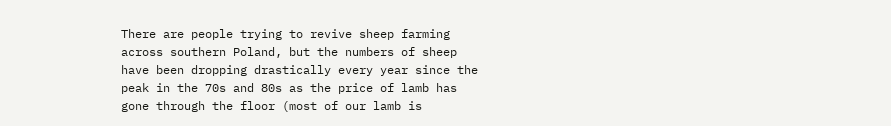There are people trying to revive sheep farming across southern Poland, but the numbers of sheep have been dropping drastically every year since the peak in the 70s and 80s as the price of lamb has gone through the floor (most of our lamb is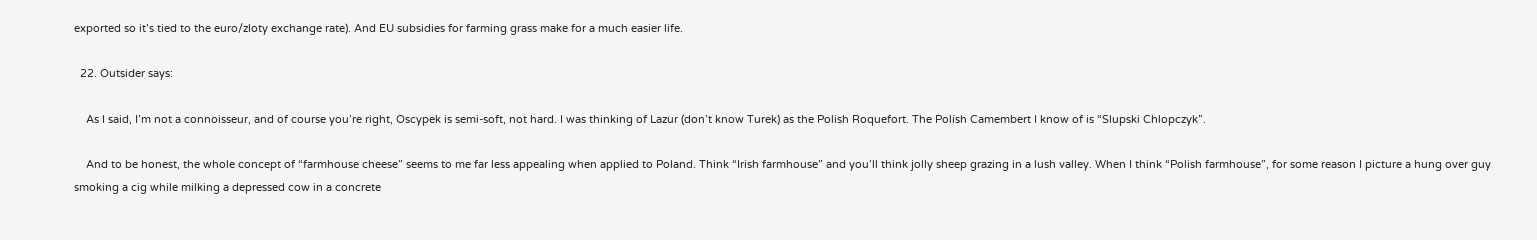exported so it’s tied to the euro/zloty exchange rate). And EU subsidies for farming grass make for a much easier life.

  22. Outsider says:

    As I said, I’m not a connoisseur, and of course you’re right, Oscypek is semi-soft, not hard. I was thinking of Lazur (don’t know Turek) as the Polish Roquefort. The Polish Camembert I know of is “Slupski Chlopczyk”.

    And to be honest, the whole concept of “farmhouse cheese” seems to me far less appealing when applied to Poland. Think “Irish farmhouse” and you’ll think jolly sheep grazing in a lush valley. When I think “Polish farmhouse”, for some reason I picture a hung over guy smoking a cig while milking a depressed cow in a concrete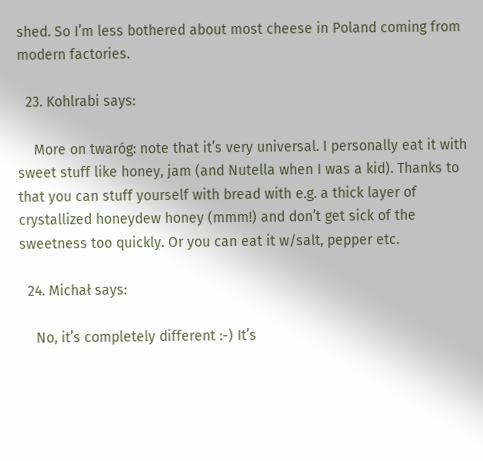shed. So I’m less bothered about most cheese in Poland coming from modern factories.

  23. Kohlrabi says:

    More on twaróg: note that it’s very universal. I personally eat it with sweet stuff like honey, jam (and Nutella when I was a kid). Thanks to that you can stuff yourself with bread with e.g. a thick layer of crystallized honeydew honey (mmm!) and don’t get sick of the sweetness too quickly. Or you can eat it w/salt, pepper etc.

  24. Michał says:

    No, it’s completely different :-) It’s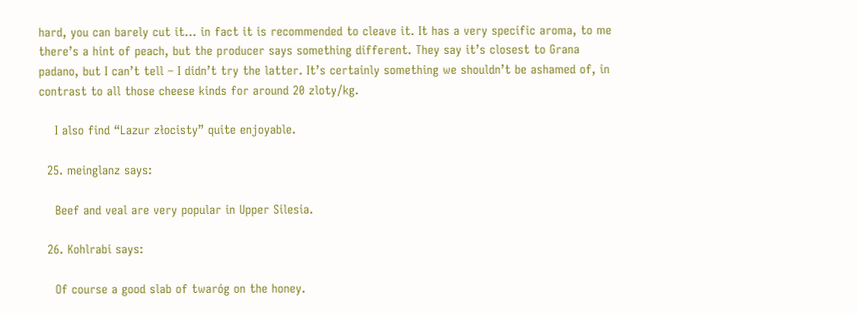hard, you can barely cut it… in fact it is recommended to cleave it. It has a very specific aroma, to me there’s a hint of peach, but the producer says something different. They say it’s closest to Grana padano, but I can’t tell – I didn’t try the latter. It’s certainly something we shouldn’t be ashamed of, in contrast to all those cheese kinds for around 20 zloty/kg.

    I also find “Lazur złocisty” quite enjoyable.

  25. meinglanz says:

    Beef and veal are very popular in Upper Silesia.

  26. Kohlrabi says:

    Of course a good slab of twaróg on the honey.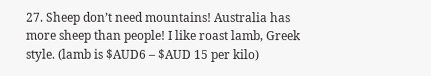27. Sheep don’t need mountains! Australia has more sheep than people! I like roast lamb, Greek style. (lamb is $AUD6 – $AUD 15 per kilo)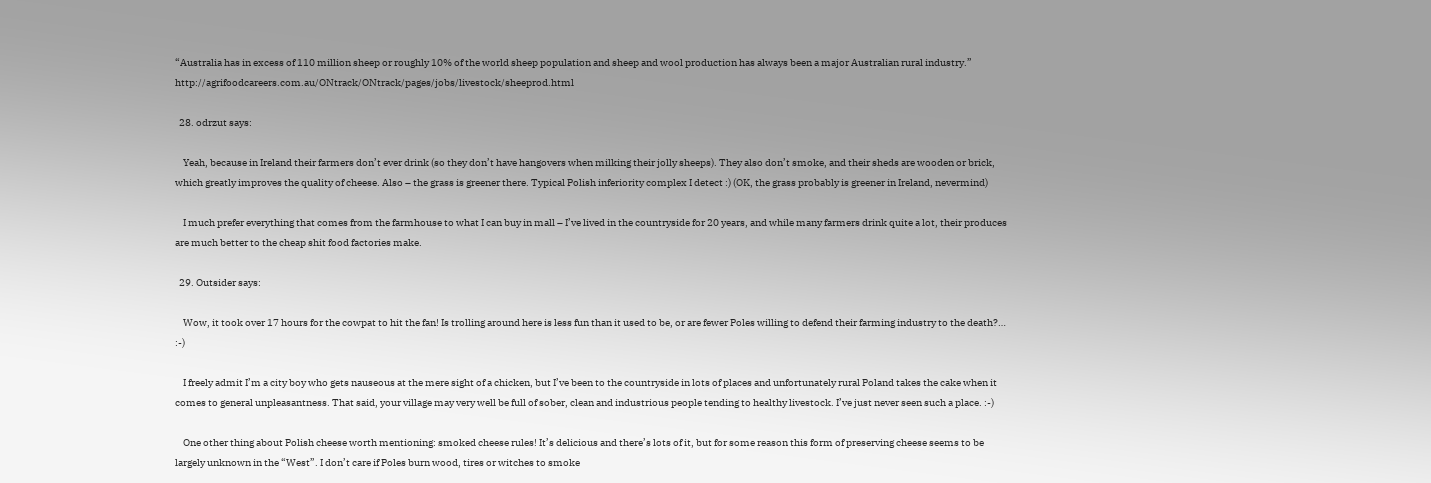“Australia has in excess of 110 million sheep or roughly 10% of the world sheep population and sheep and wool production has always been a major Australian rural industry.” http://agrifoodcareers.com.au/ONtrack/ONtrack/pages/jobs/livestock/sheeprod.html

  28. odrzut says:

    Yeah, because in Ireland their farmers don’t ever drink (so they don’t have hangovers when milking their jolly sheeps). They also don’t smoke, and their sheds are wooden or brick, which greatly improves the quality of cheese. Also – the grass is greener there. Typical Polish inferiority complex I detect :) (OK, the grass probably is greener in Ireland, nevermind)

    I much prefer everything that comes from the farmhouse to what I can buy in mall – I’ve lived in the countryside for 20 years, and while many farmers drink quite a lot, their produces are much better to the cheap shit food factories make.

  29. Outsider says:

    Wow, it took over 17 hours for the cowpat to hit the fan! Is trolling around here is less fun than it used to be, or are fewer Poles willing to defend their farming industry to the death?… :-)

    I freely admit I’m a city boy who gets nauseous at the mere sight of a chicken, but I’ve been to the countryside in lots of places and unfortunately rural Poland takes the cake when it comes to general unpleasantness. That said, your village may very well be full of sober, clean and industrious people tending to healthy livestock. I’ve just never seen such a place. :-)

    One other thing about Polish cheese worth mentioning: smoked cheese rules! It’s delicious and there’s lots of it, but for some reason this form of preserving cheese seems to be largely unknown in the “West”. I don’t care if Poles burn wood, tires or witches to smoke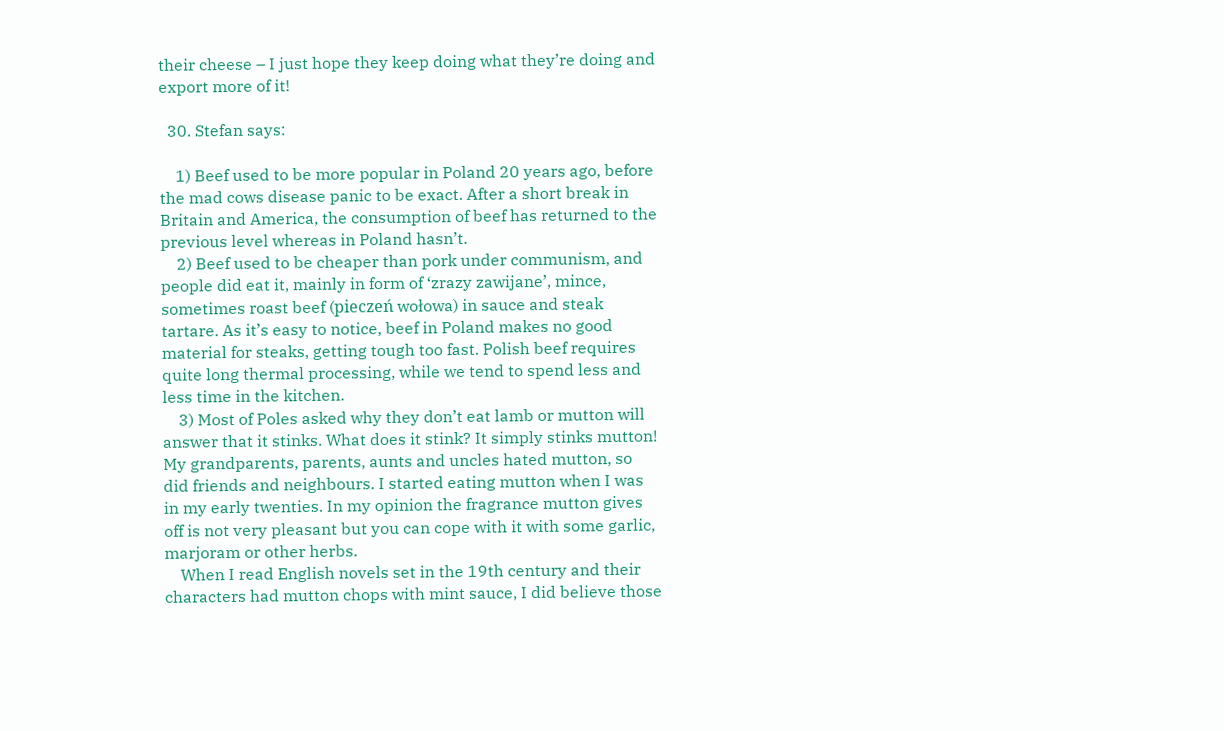their cheese – I just hope they keep doing what they’re doing and export more of it!

  30. Stefan says:

    1) Beef used to be more popular in Poland 20 years ago, before the mad cows disease panic to be exact. After a short break in Britain and America, the consumption of beef has returned to the previous level whereas in Poland hasn’t.
    2) Beef used to be cheaper than pork under communism, and people did eat it, mainly in form of ‘zrazy zawijane’, mince, sometimes roast beef (pieczeń wołowa) in sauce and steak tartare. As it’s easy to notice, beef in Poland makes no good material for steaks, getting tough too fast. Polish beef requires quite long thermal processing, while we tend to spend less and less time in the kitchen.
    3) Most of Poles asked why they don’t eat lamb or mutton will answer that it stinks. What does it stink? It simply stinks mutton! My grandparents, parents, aunts and uncles hated mutton, so did friends and neighbours. I started eating mutton when I was in my early twenties. In my opinion the fragrance mutton gives off is not very pleasant but you can cope with it with some garlic, marjoram or other herbs.
    When I read English novels set in the 19th century and their characters had mutton chops with mint sauce, I did believe those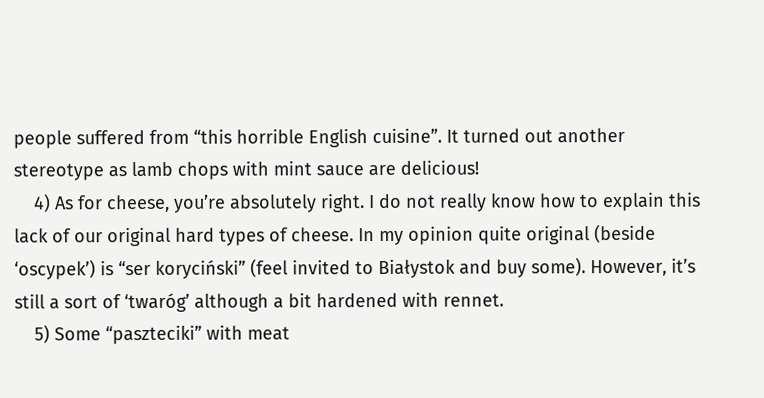people suffered from “this horrible English cuisine”. It turned out another stereotype as lamb chops with mint sauce are delicious!
    4) As for cheese, you’re absolutely right. I do not really know how to explain this lack of our original hard types of cheese. In my opinion quite original (beside ‘oscypek’) is “ser koryciński” (feel invited to Białystok and buy some). However, it’s still a sort of ‘twaróg’ although a bit hardened with rennet.
    5) Some “paszteciki” with meat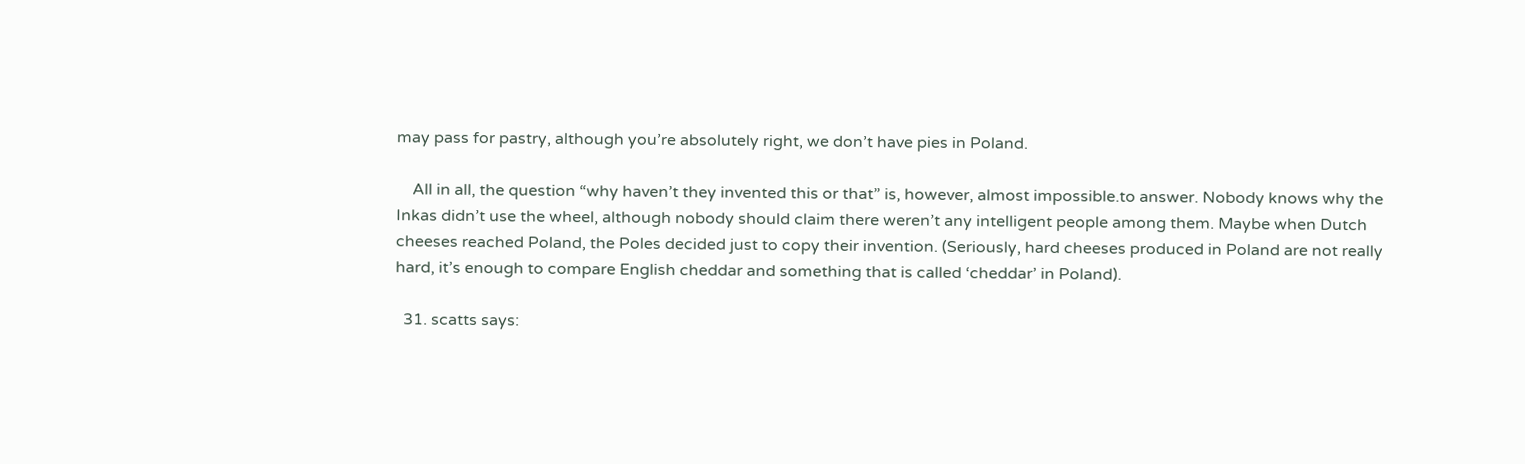may pass for pastry, although you’re absolutely right, we don’t have pies in Poland.

    All in all, the question “why haven’t they invented this or that” is, however, almost impossible.to answer. Nobody knows why the Inkas didn’t use the wheel, although nobody should claim there weren’t any intelligent people among them. Maybe when Dutch cheeses reached Poland, the Poles decided just to copy their invention. (Seriously, hard cheeses produced in Poland are not really hard, it’s enough to compare English cheddar and something that is called ‘cheddar’ in Poland).

  31. scatts says: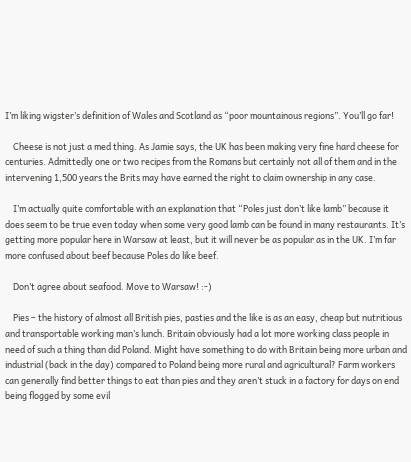I’m liking wigster’s definition of Wales and Scotland as “poor mountainous regions”. You’ll go far!

    Cheese is not just a med thing. As Jamie says, the UK has been making very fine hard cheese for centuries. Admittedly one or two recipes from the Romans but certainly not all of them and in the intervening 1,500 years the Brits may have earned the right to claim ownership in any case.

    I’m actually quite comfortable with an explanation that “Poles just don’t like lamb” because it does seem to be true even today when some very good lamb can be found in many restaurants. It’s getting more popular here in Warsaw at least, but it will never be as popular as in the UK. I’m far more confused about beef because Poles do like beef.

    Don’t agree about seafood. Move to Warsaw! :-)

    Pies – the history of almost all British pies, pasties and the like is as an easy, cheap but nutritious and transportable working man’s lunch. Britain obviously had a lot more working class people in need of such a thing than did Poland. Might have something to do with Britain being more urban and industrial (back in the day) compared to Poland being more rural and agricultural? Farm workers can generally find better things to eat than pies and they aren’t stuck in a factory for days on end being flogged by some evil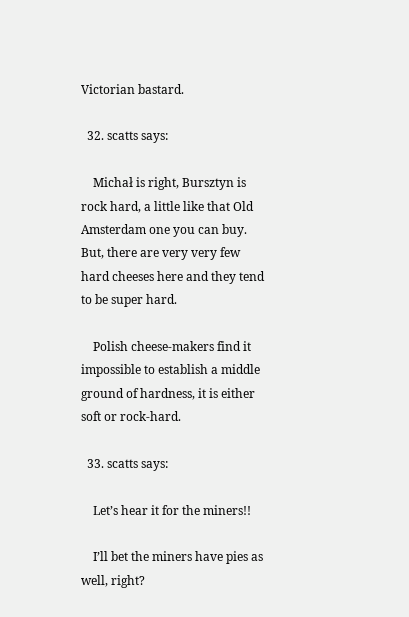Victorian bastard.

  32. scatts says:

    Michał is right, Bursztyn is rock hard, a little like that Old Amsterdam one you can buy. But, there are very very few hard cheeses here and they tend to be super hard.

    Polish cheese-makers find it impossible to establish a middle ground of hardness, it is either soft or rock-hard.

  33. scatts says:

    Let’s hear it for the miners!!

    I’ll bet the miners have pies as well, right?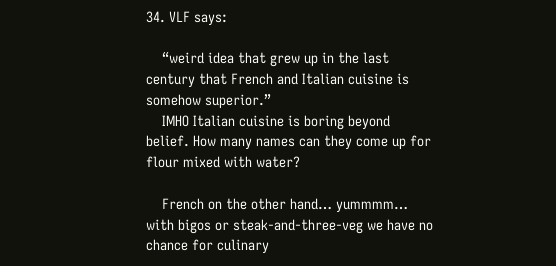34. VLF says:

    “weird idea that grew up in the last century that French and Italian cuisine is somehow superior.”
    IMHO Italian cuisine is boring beyond belief. How many names can they come up for flour mixed with water?

    French on the other hand… yummmm… with bigos or steak-and-three-veg we have no chance for culinary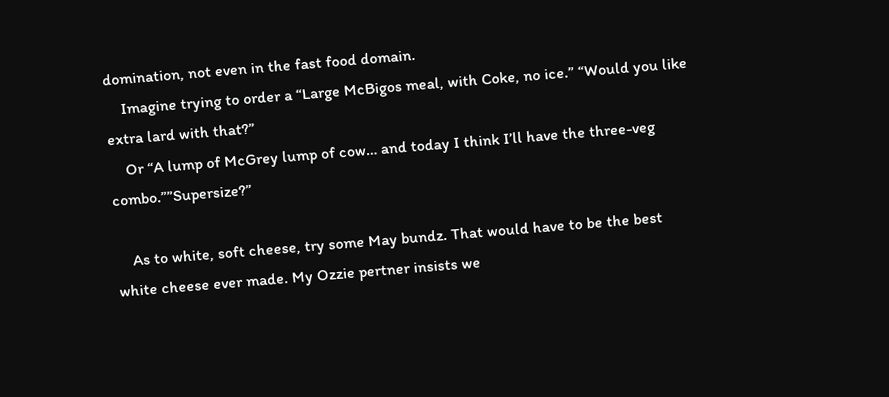domination, not even in the fast food domain.
    Imagine trying to order a “Large McBigos meal, with Coke, no ice.” “Would you like extra lard with that?”
    Or “A lump of McGrey lump of cow… and today I think I’ll have the three-veg combo.””Supersize?”

    As to white, soft cheese, try some May bundz. That would have to be the best white cheese ever made. My Ozzie pertner insists we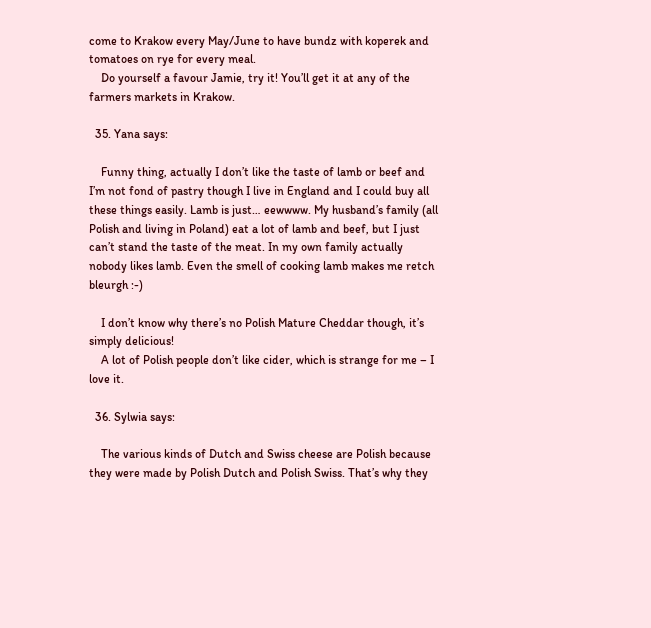come to Krakow every May/June to have bundz with koperek and tomatoes on rye for every meal.
    Do yourself a favour Jamie, try it! You’ll get it at any of the farmers markets in Krakow.

  35. Yana says:

    Funny thing, actually I don’t like the taste of lamb or beef and I’m not fond of pastry though I live in England and I could buy all these things easily. Lamb is just… eewwww. My husband’s family (all Polish and living in Poland) eat a lot of lamb and beef, but I just can’t stand the taste of the meat. In my own family actually nobody likes lamb. Even the smell of cooking lamb makes me retch bleurgh :-)

    I don’t know why there’s no Polish Mature Cheddar though, it’s simply delicious!
    A lot of Polish people don’t like cider, which is strange for me – I love it.

  36. Sylwia says:

    The various kinds of Dutch and Swiss cheese are Polish because they were made by Polish Dutch and Polish Swiss. That’s why they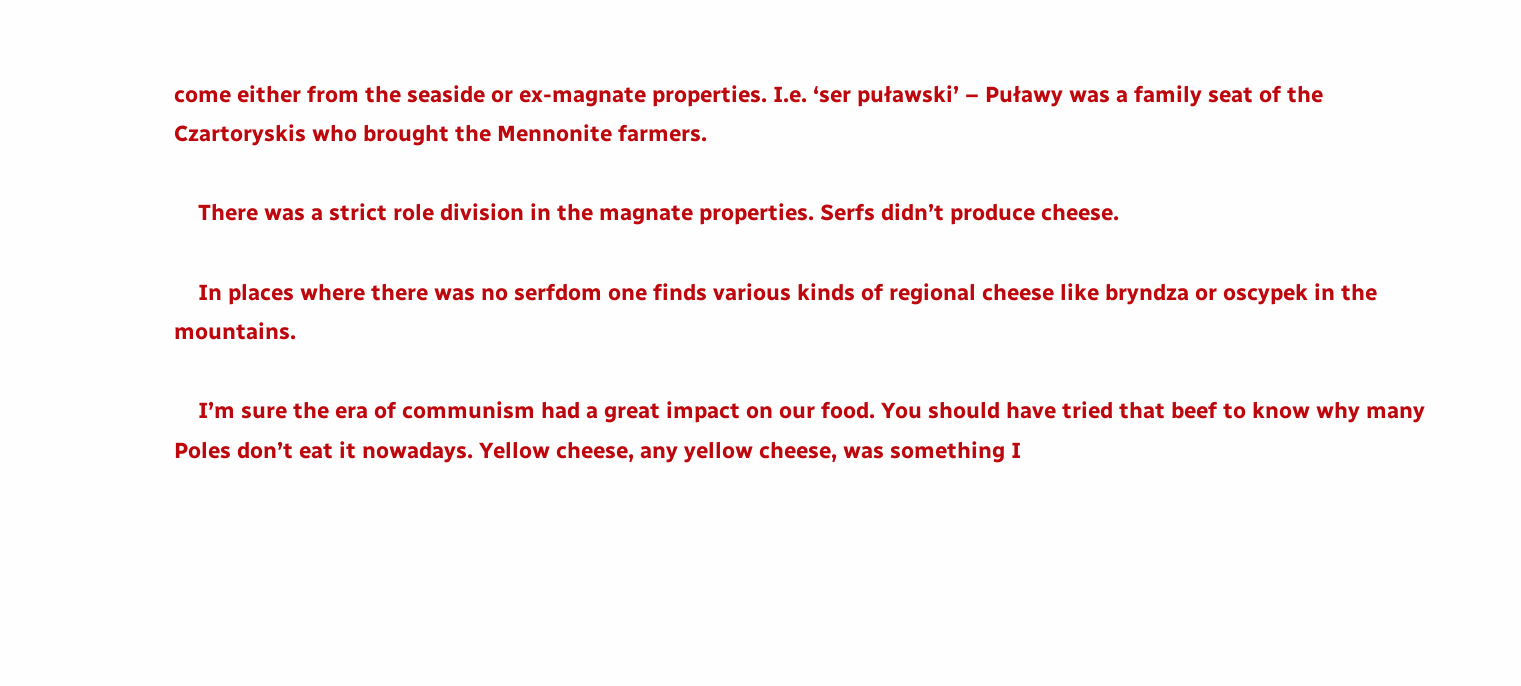come either from the seaside or ex-magnate properties. I.e. ‘ser puławski’ – Puławy was a family seat of the Czartoryskis who brought the Mennonite farmers.

    There was a strict role division in the magnate properties. Serfs didn’t produce cheese.

    In places where there was no serfdom one finds various kinds of regional cheese like bryndza or oscypek in the mountains.

    I’m sure the era of communism had a great impact on our food. You should have tried that beef to know why many Poles don’t eat it nowadays. Yellow cheese, any yellow cheese, was something I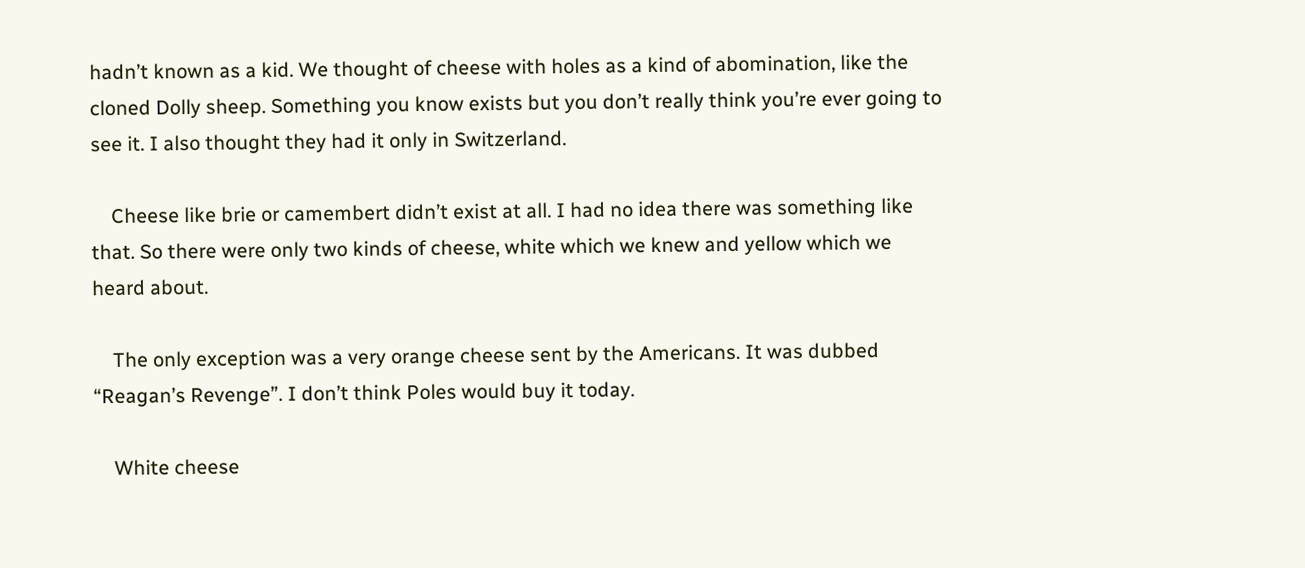hadn’t known as a kid. We thought of cheese with holes as a kind of abomination, like the cloned Dolly sheep. Something you know exists but you don’t really think you’re ever going to see it. I also thought they had it only in Switzerland.

    Cheese like brie or camembert didn’t exist at all. I had no idea there was something like that. So there were only two kinds of cheese, white which we knew and yellow which we heard about.

    The only exception was a very orange cheese sent by the Americans. It was dubbed “Reagan’s Revenge”. I don’t think Poles would buy it today.

    White cheese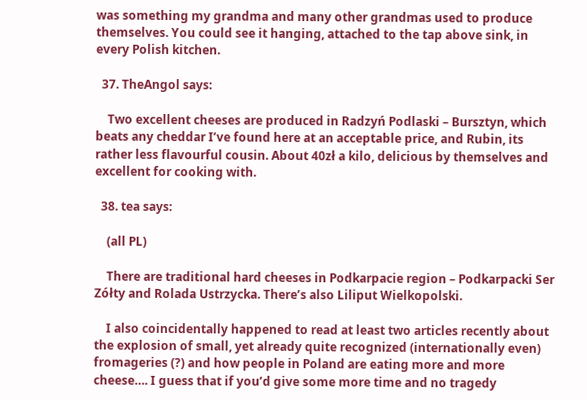was something my grandma and many other grandmas used to produce themselves. You could see it hanging, attached to the tap above sink, in every Polish kitchen.

  37. TheAngol says:

    Two excellent cheeses are produced in Radzyń Podlaski – Bursztyn, which beats any cheddar I’ve found here at an acceptable price, and Rubin, its rather less flavourful cousin. About 40zł a kilo, delicious by themselves and excellent for cooking with.

  38. tea says:

    (all PL)

    There are traditional hard cheeses in Podkarpacie region – Podkarpacki Ser Zółty and Rolada Ustrzycka. There’s also Liliput Wielkopolski.

    I also coincidentally happened to read at least two articles recently about the explosion of small, yet already quite recognized (internationally even) fromageries (?) and how people in Poland are eating more and more cheese…. I guess that if you’d give some more time and no tragedy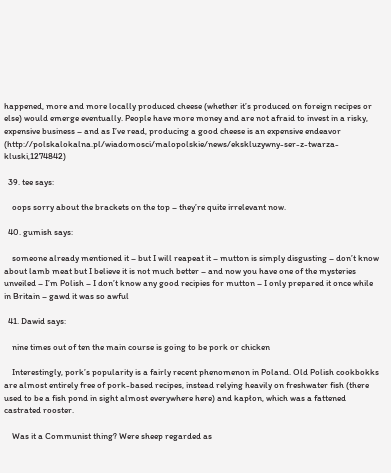happened, more and more locally produced cheese (whether it’s produced on foreign recipes or else) would emerge eventually. People have more money and are not afraid to invest in a risky, expensive business – and as I’ve read, producing a good cheese is an expensive endeavor (http://polskalokalna.pl/wiadomosci/malopolskie/news/ekskluzywny-ser-z-twarza-kluski,1274842)

  39. tee says:

    oops sorry about the brackets on the top – they’re quite irrelevant now.

  40. gumish says:

    someone already mentioned it – but I will reapeat it – mutton is simply disgusting – don’t know about lamb meat but I believe it is not much better – and now you have one of the mysteries unveiled – I’m Polish – I don’t know any good recipies for mutton – I only prepared it once while in Britain – gawd it was so awful

  41. Dawid says:

    nine times out of ten the main course is going to be pork or chicken

    Interestingly, pork’s popularity is a fairly recent phenomenon in Poland. Old Polish cookbokks are almost entirely free of pork-based recipes, instead relying heavily on freshwater fish (there used to be a fish pond in sight almost everywhere here) and kapłon, which was a fattened castrated rooster.

    Was it a Communist thing? Were sheep regarded as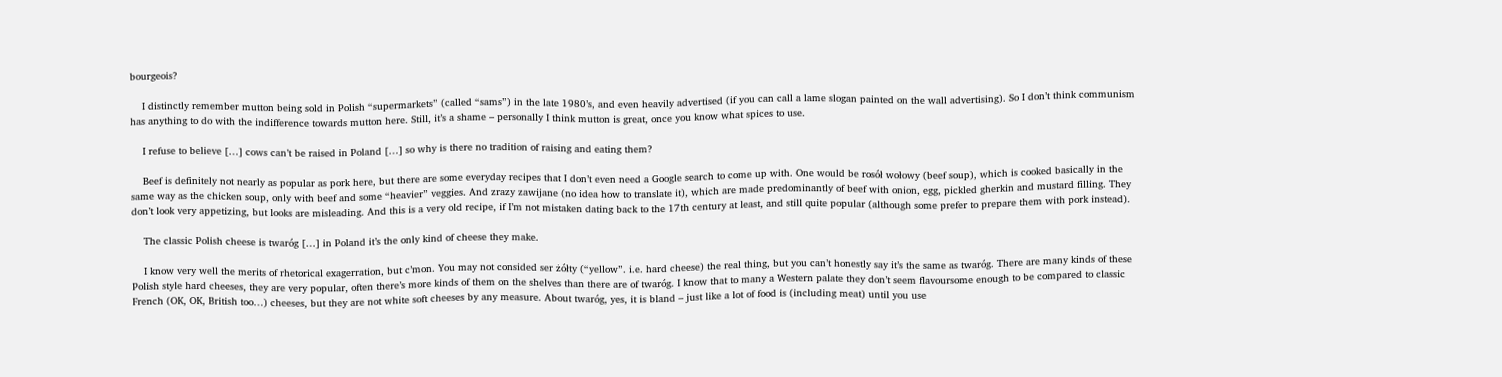bourgeois?

    I distinctly remember mutton being sold in Polish “supermarkets” (called “sams”) in the late 1980’s, and even heavily advertised (if you can call a lame slogan painted on the wall advertising). So I don’t think communism has anything to do with the indifference towards mutton here. Still, it’s a shame – personally I think mutton is great, once you know what spices to use.

    I refuse to believe […] cows can’t be raised in Poland […] so why is there no tradition of raising and eating them?

    Beef is definitely not nearly as popular as pork here, but there are some everyday recipes that I don’t even need a Google search to come up with. One would be rosół wołowy (beef soup), which is cooked basically in the same way as the chicken soup, only with beef and some “heavier” veggies. And zrazy zawijane (no idea how to translate it), which are made predominantly of beef with onion, egg, pickled gherkin and mustard filling. They don’t look very appetizing, but looks are misleading. And this is a very old recipe, if I’m not mistaken dating back to the 17th century at least, and still quite popular (although some prefer to prepare them with pork instead).

    The classic Polish cheese is twaróg […] in Poland it’s the only kind of cheese they make.

    I know very well the merits of rhetorical exagerration, but c’mon. You may not consided ser żółty (“yellow”. i.e. hard cheese) the real thing, but you can’t honestly say it’s the same as twaróg. There are many kinds of these Polish style hard cheeses, they are very popular, often there’s more kinds of them on the shelves than there are of twaróg. I know that to many a Western palate they don’t seem flavoursome enough to be compared to classic French (OK, OK, British too…) cheeses, but they are not white soft cheeses by any measure. About twaróg, yes, it is bland – just like a lot of food is (including meat) until you use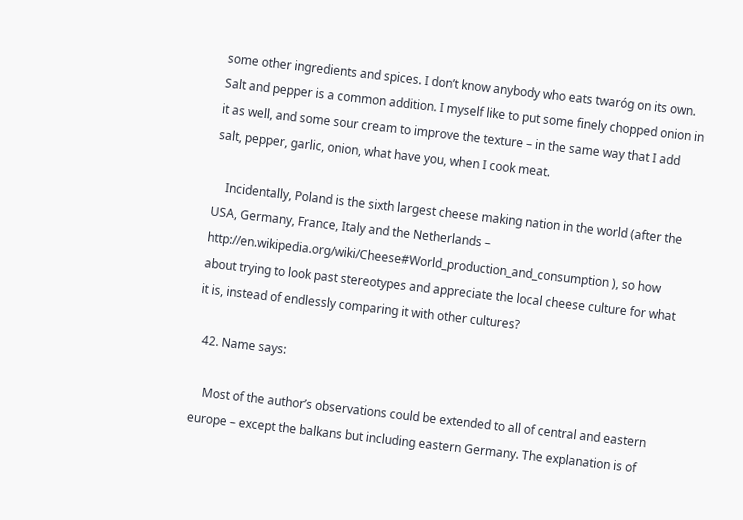some other ingredients and spices. I don’t know anybody who eats twaróg on its own. Salt and pepper is a common addition. I myself like to put some finely chopped onion in it as well, and some sour cream to improve the texture – in the same way that I add salt, pepper, garlic, onion, what have you, when I cook meat.

    Incidentally, Poland is the sixth largest cheese making nation in the world (after the USA, Germany, France, Italy and the Netherlands – http://en.wikipedia.org/wiki/Cheese#World_production_and_consumption ), so how about trying to look past stereotypes and appreciate the local cheese culture for what it is, instead of endlessly comparing it with other cultures?

  42. Name says:

    Most of the author’s observations could be extended to all of central and eastern europe – except the balkans but including eastern Germany. The explanation is of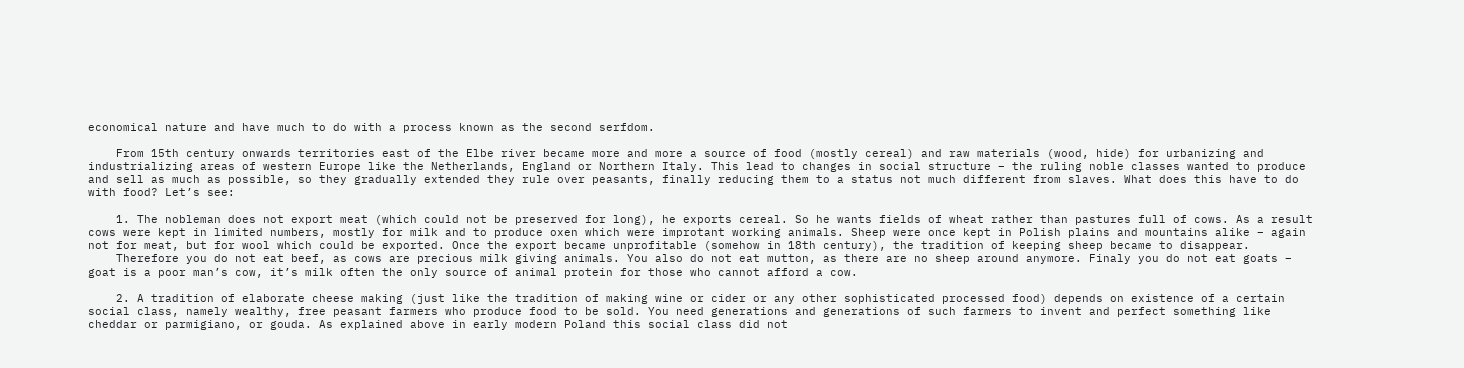economical nature and have much to do with a process known as the second serfdom.

    From 15th century onwards territories east of the Elbe river became more and more a source of food (mostly cereal) and raw materials (wood, hide) for urbanizing and industrializing areas of western Europe like the Netherlands, England or Northern Italy. This lead to changes in social structure – the ruling noble classes wanted to produce and sell as much as possible, so they gradually extended they rule over peasants, finally reducing them to a status not much different from slaves. What does this have to do with food? Let’s see:

    1. The nobleman does not export meat (which could not be preserved for long), he exports cereal. So he wants fields of wheat rather than pastures full of cows. As a result cows were kept in limited numbers, mostly for milk and to produce oxen which were improtant working animals. Sheep were once kept in Polish plains and mountains alike – again not for meat, but for wool which could be exported. Once the export became unprofitable (somehow in 18th century), the tradition of keeping sheep became to disappear.
    Therefore you do not eat beef, as cows are precious milk giving animals. You also do not eat mutton, as there are no sheep around anymore. Finaly you do not eat goats – goat is a poor man’s cow, it’s milk often the only source of animal protein for those who cannot afford a cow.

    2. A tradition of elaborate cheese making (just like the tradition of making wine or cider or any other sophisticated processed food) depends on existence of a certain social class, namely wealthy, free peasant farmers who produce food to be sold. You need generations and generations of such farmers to invent and perfect something like cheddar or parmigiano, or gouda. As explained above in early modern Poland this social class did not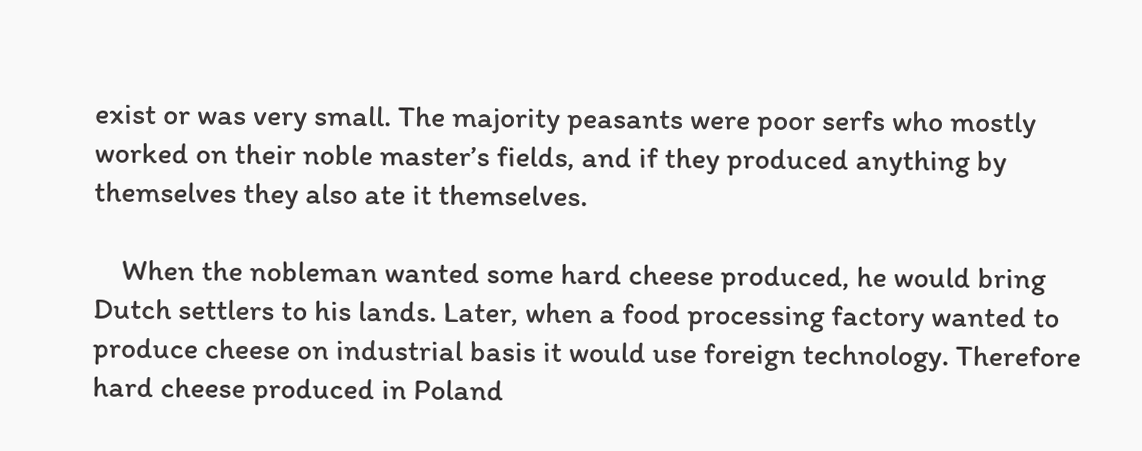exist or was very small. The majority peasants were poor serfs who mostly worked on their noble master’s fields, and if they produced anything by themselves they also ate it themselves.

    When the nobleman wanted some hard cheese produced, he would bring Dutch settlers to his lands. Later, when a food processing factory wanted to produce cheese on industrial basis it would use foreign technology. Therefore hard cheese produced in Poland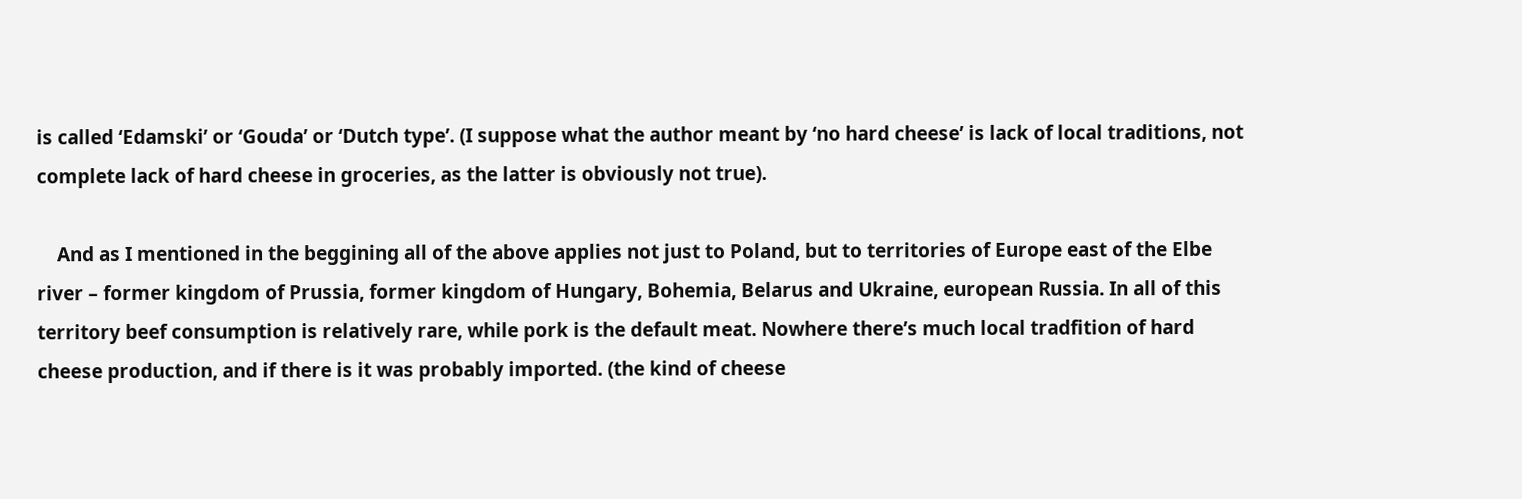is called ‘Edamski’ or ‘Gouda’ or ‘Dutch type’. (I suppose what the author meant by ‘no hard cheese’ is lack of local traditions, not complete lack of hard cheese in groceries, as the latter is obviously not true).

    And as I mentioned in the beggining all of the above applies not just to Poland, but to territories of Europe east of the Elbe river – former kingdom of Prussia, former kingdom of Hungary, Bohemia, Belarus and Ukraine, european Russia. In all of this territory beef consumption is relatively rare, while pork is the default meat. Nowhere there’s much local tradfition of hard cheese production, and if there is it was probably imported. (the kind of cheese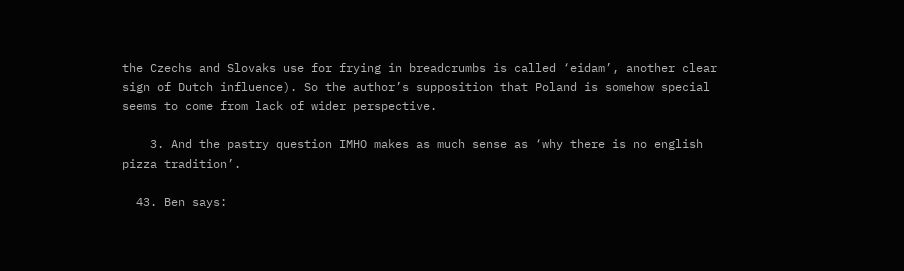the Czechs and Slovaks use for frying in breadcrumbs is called ‘eidam’, another clear sign of Dutch influence). So the author’s supposition that Poland is somehow special seems to come from lack of wider perspective.

    3. And the pastry question IMHO makes as much sense as ‘why there is no english pizza tradition’.

  43. Ben says: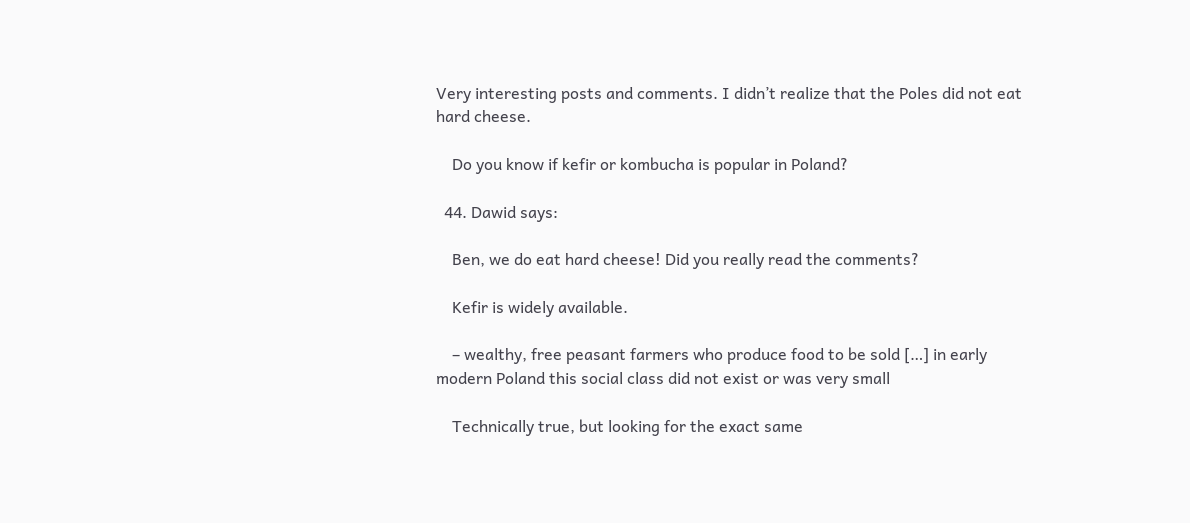Very interesting posts and comments. I didn’t realize that the Poles did not eat hard cheese.

    Do you know if kefir or kombucha is popular in Poland?

  44. Dawid says:

    Ben, we do eat hard cheese! Did you really read the comments?

    Kefir is widely available.

    – wealthy, free peasant farmers who produce food to be sold […] in early modern Poland this social class did not exist or was very small

    Technically true, but looking for the exact same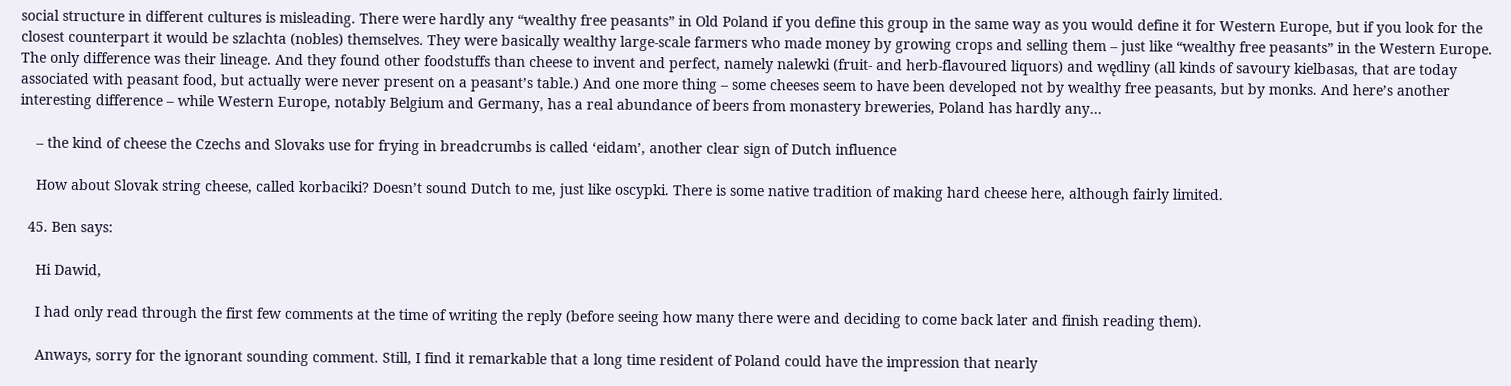social structure in different cultures is misleading. There were hardly any “wealthy free peasants” in Old Poland if you define this group in the same way as you would define it for Western Europe, but if you look for the closest counterpart it would be szlachta (nobles) themselves. They were basically wealthy large-scale farmers who made money by growing crops and selling them – just like “wealthy free peasants” in the Western Europe. The only difference was their lineage. And they found other foodstuffs than cheese to invent and perfect, namely nalewki (fruit- and herb-flavoured liquors) and wędliny (all kinds of savoury kielbasas, that are today associated with peasant food, but actually were never present on a peasant’s table.) And one more thing – some cheeses seem to have been developed not by wealthy free peasants, but by monks. And here’s another interesting difference – while Western Europe, notably Belgium and Germany, has a real abundance of beers from monastery breweries, Poland has hardly any…

    – the kind of cheese the Czechs and Slovaks use for frying in breadcrumbs is called ‘eidam’, another clear sign of Dutch influence

    How about Slovak string cheese, called korbaciki? Doesn’t sound Dutch to me, just like oscypki. There is some native tradition of making hard cheese here, although fairly limited.

  45. Ben says:

    Hi Dawid,

    I had only read through the first few comments at the time of writing the reply (before seeing how many there were and deciding to come back later and finish reading them).

    Anways, sorry for the ignorant sounding comment. Still, I find it remarkable that a long time resident of Poland could have the impression that nearly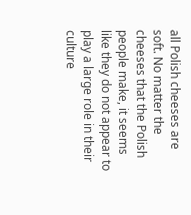all Polish cheeses are soft. No matter the cheeses that the Polish people make, it seems like they do not appear to play a large role in their culture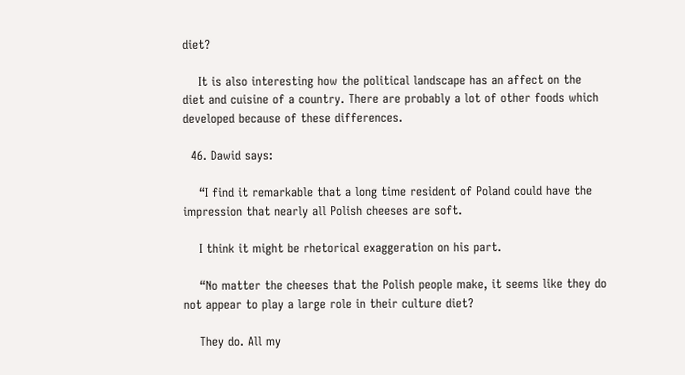diet?

    It is also interesting how the political landscape has an affect on the diet and cuisine of a country. There are probably a lot of other foods which developed because of these differences.

  46. Dawid says:

    “I find it remarkable that a long time resident of Poland could have the impression that nearly all Polish cheeses are soft.

    I think it might be rhetorical exaggeration on his part.

    “No matter the cheeses that the Polish people make, it seems like they do not appear to play a large role in their culture diet?

    They do. All my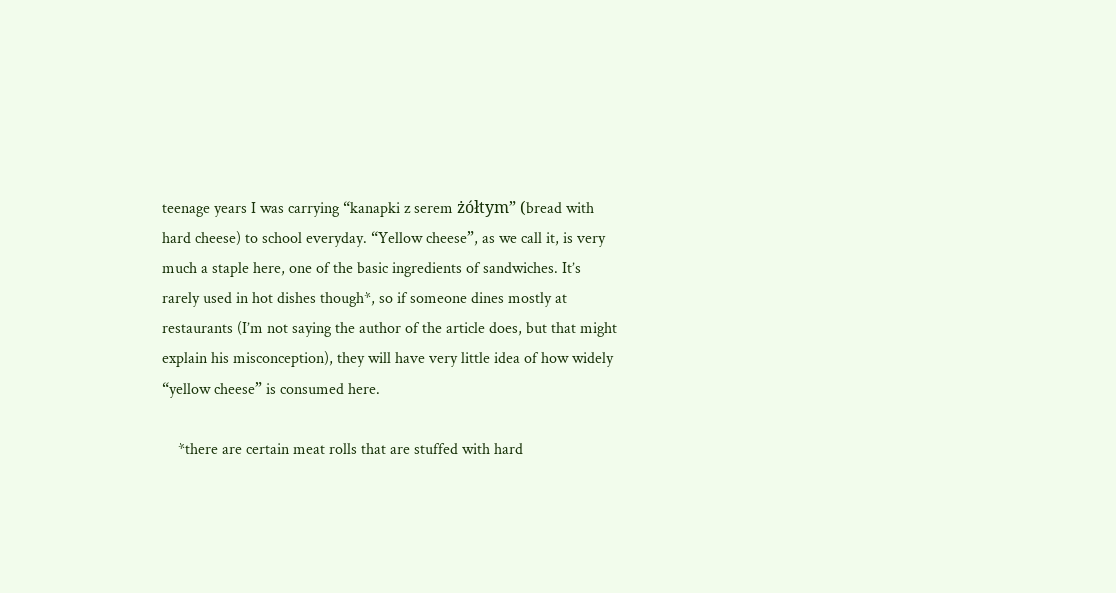teenage years I was carrying “kanapki z serem żółtym” (bread with hard cheese) to school everyday. “Yellow cheese”, as we call it, is very much a staple here, one of the basic ingredients of sandwiches. It’s rarely used in hot dishes though*, so if someone dines mostly at restaurants (I’m not saying the author of the article does, but that might explain his misconception), they will have very little idea of how widely “yellow cheese” is consumed here.

    *there are certain meat rolls that are stuffed with hard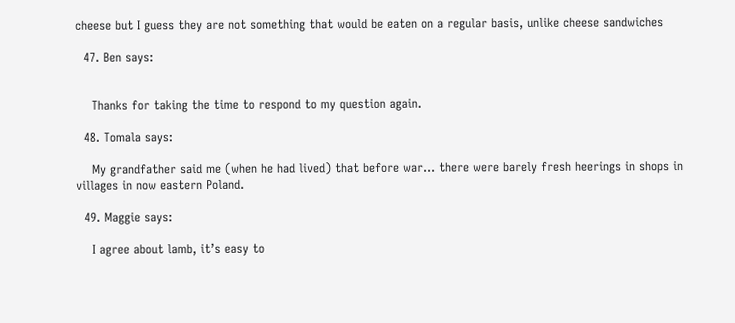cheese but I guess they are not something that would be eaten on a regular basis, unlike cheese sandwiches

  47. Ben says:


    Thanks for taking the time to respond to my question again.

  48. Tomala says:

    My grandfather said me (when he had lived) that before war… there were barely fresh heerings in shops in villages in now eastern Poland.

  49. Maggie says:

    I agree about lamb, it’s easy to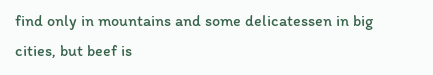find only in mountains and some delicatessen in big cities, but beef is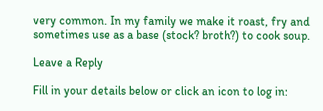very common. In my family we make it roast, fry and sometimes use as a base (stock? broth?) to cook soup.

Leave a Reply

Fill in your details below or click an icon to log in: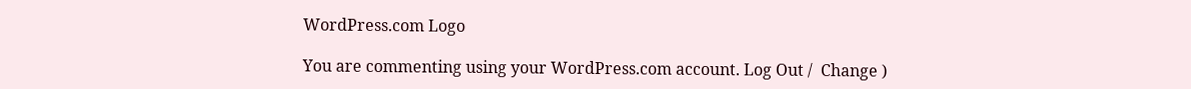WordPress.com Logo

You are commenting using your WordPress.com account. Log Out /  Change )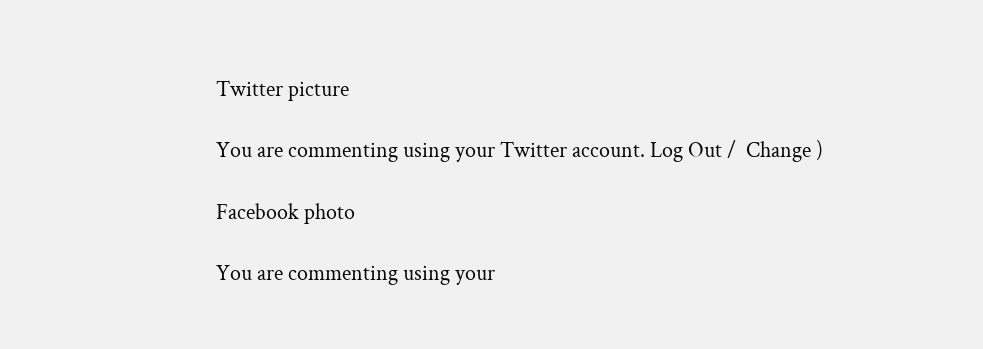Twitter picture

You are commenting using your Twitter account. Log Out /  Change )

Facebook photo

You are commenting using your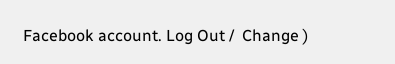Facebook account. Log Out /  Change )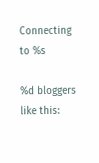Connecting to %s

%d bloggers like this: